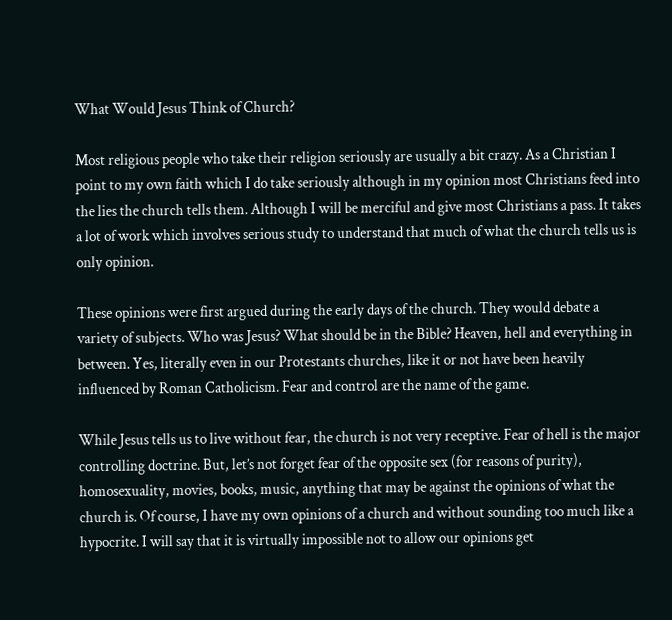What Would Jesus Think of Church?

Most religious people who take their religion seriously are usually a bit crazy. As a Christian I point to my own faith which I do take seriously although in my opinion most Christians feed into the lies the church tells them. Although I will be merciful and give most Christians a pass. It takes a lot of work which involves serious study to understand that much of what the church tells us is only opinion.

These opinions were first argued during the early days of the church. They would debate a variety of subjects. Who was Jesus? What should be in the Bible? Heaven, hell and everything in between. Yes, literally even in our Protestants churches, like it or not have been heavily influenced by Roman Catholicism. Fear and control are the name of the game.

While Jesus tells us to live without fear, the church is not very receptive. Fear of hell is the major controlling doctrine. But, let’s not forget fear of the opposite sex (for reasons of purity), homosexuality, movies, books, music, anything that may be against the opinions of what the church is. Of course, I have my own opinions of a church and without sounding too much like a hypocrite. I will say that it is virtually impossible not to allow our opinions get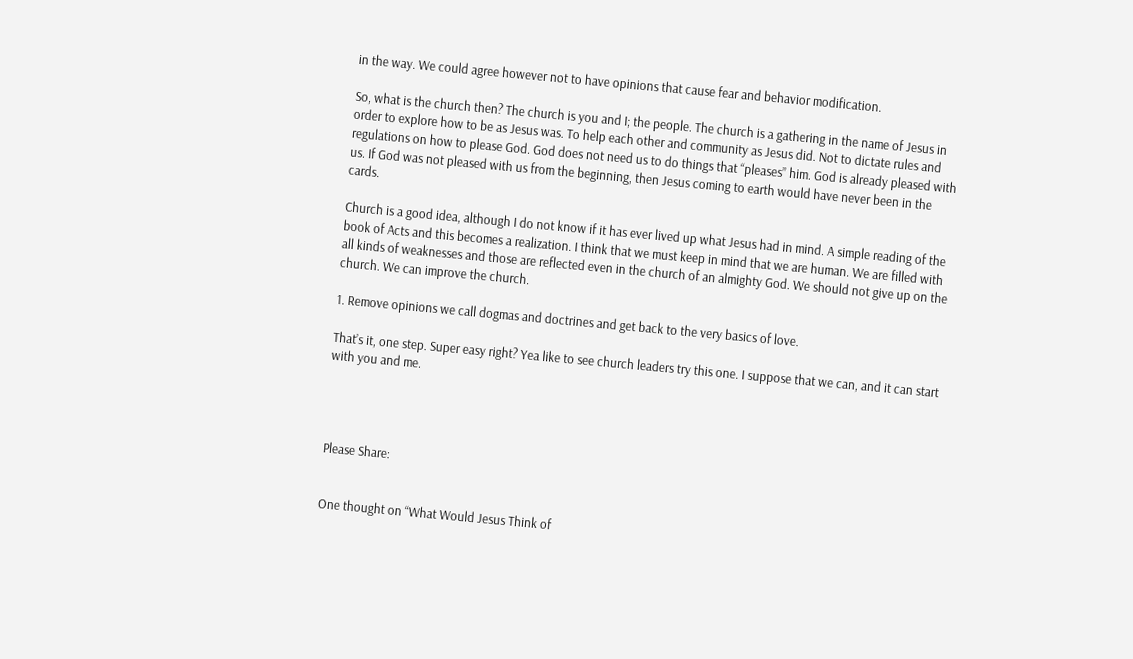in the way. We could agree however not to have opinions that cause fear and behavior modification.

So, what is the church then? The church is you and I; the people. The church is a gathering in the name of Jesus in order to explore how to be as Jesus was. To help each other and community as Jesus did. Not to dictate rules and regulations on how to please God. God does not need us to do things that “pleases” him. God is already pleased with us. If God was not pleased with us from the beginning, then Jesus coming to earth would have never been in the cards.

Church is a good idea, although I do not know if it has ever lived up what Jesus had in mind. A simple reading of the book of Acts and this becomes a realization. I think that we must keep in mind that we are human. We are filled with all kinds of weaknesses and those are reflected even in the church of an almighty God. We should not give up on the church. We can improve the church.

1. Remove opinions we call dogmas and doctrines and get back to the very basics of love.

That’s it, one step. Super easy right? Yea like to see church leaders try this one. I suppose that we can, and it can start with you and me.




Please Share:


One thought on “What Would Jesus Think of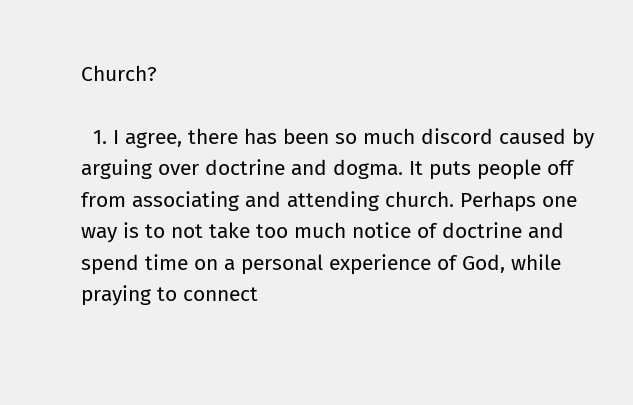Church?

  1. I agree, there has been so much discord caused by arguing over doctrine and dogma. It puts people off from associating and attending church. Perhaps one way is to not take too much notice of doctrine and spend time on a personal experience of God, while praying to connect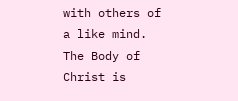with others of a like mind. The Body of Christ is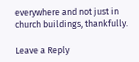everywhere and not just in church buildings, thankfully.

Leave a Reply